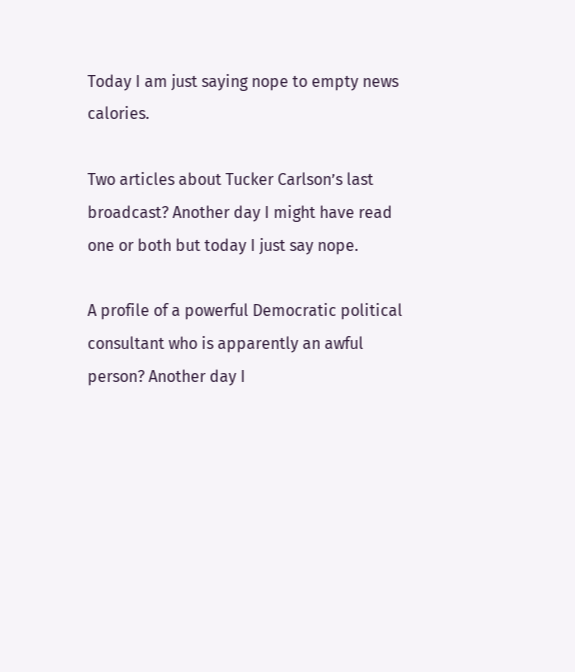Today I am just saying nope to empty news calories.

Two articles about Tucker Carlson’s last broadcast? Another day I might have read one or both but today I just say nope.

A profile of a powerful Democratic political consultant who is apparently an awful person? Another day I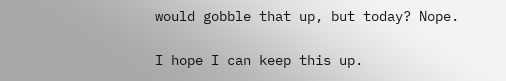would gobble that up, but today? Nope.

I hope I can keep this up.